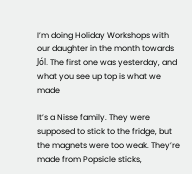I’m doing Holiday Workshops with our daughter in the month towards Jól. The first one was yesterday, and what you see up top is what we made

It’s a Nisse family. They were supposed to stick to the fridge, but the magnets were too weak. They’re made from Popsicle sticks,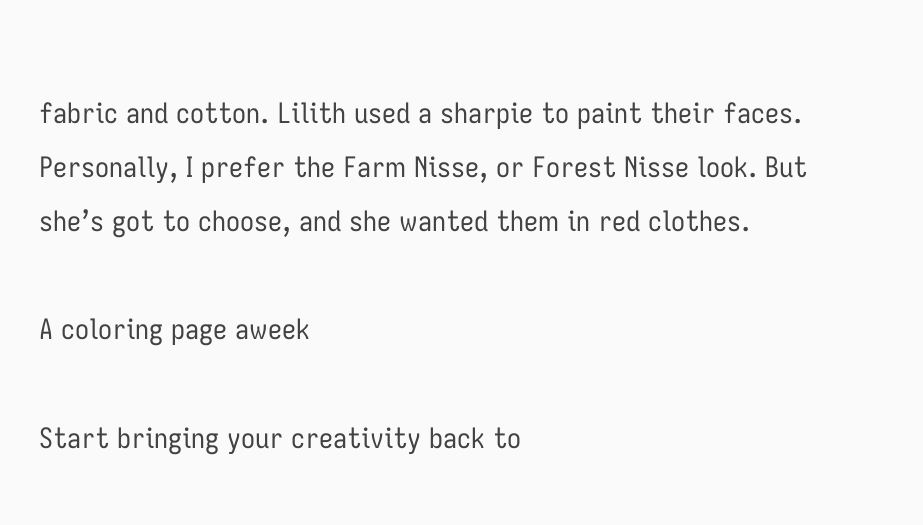fabric and cotton. Lilith used a sharpie to paint their faces. Personally, I prefer the Farm Nisse, or Forest Nisse look. But she’s got to choose, and she wanted them in red clothes.

A coloring page aweek

Start bringing your creativity back to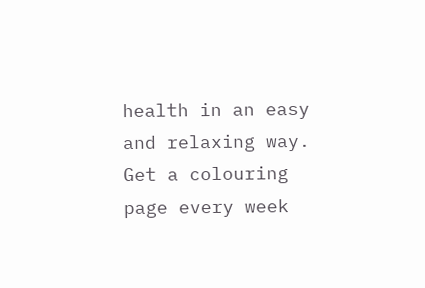health in an easy and relaxing way. Get a colouring page every week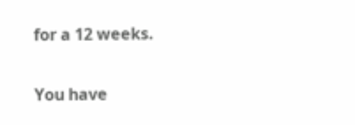for a 12 weeks.

You have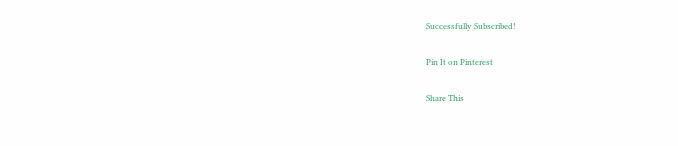Successfully Subscribed!

Pin It on Pinterest

Share This